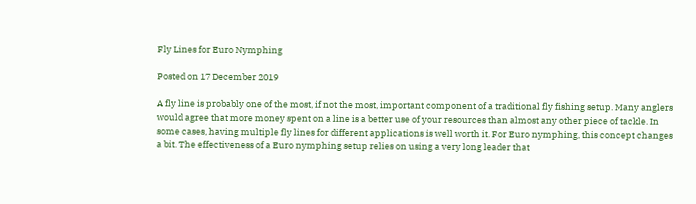Fly Lines for Euro Nymphing

Posted on 17 December 2019

A fly line is probably one of the most, if not the most, important component of a traditional fly fishing setup. Many anglers would agree that more money spent on a line is a better use of your resources than almost any other piece of tackle. In some cases, having multiple fly lines for different applications is well worth it. For Euro nymphing, this concept changes a bit. The effectiveness of a Euro nymphing setup relies on using a very long leader that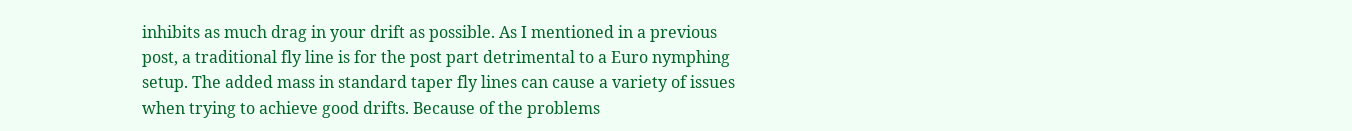inhibits as much drag in your drift as possible. As I mentioned in a previous post, a traditional fly line is for the post part detrimental to a Euro nymphing setup. The added mass in standard taper fly lines can cause a variety of issues when trying to achieve good drifts. Because of the problems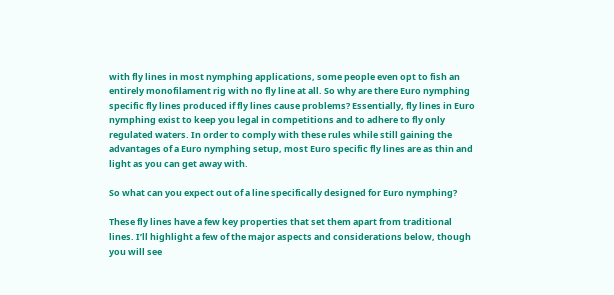with fly lines in most nymphing applications, some people even opt to fish an entirely monofilament rig with no fly line at all. So why are there Euro nymphing specific fly lines produced if fly lines cause problems? Essentially, fly lines in Euro nymphing exist to keep you legal in competitions and to adhere to fly only regulated waters. In order to comply with these rules while still gaining the advantages of a Euro nymphing setup, most Euro specific fly lines are as thin and light as you can get away with.

So what can you expect out of a line specifically designed for Euro nymphing?

These fly lines have a few key properties that set them apart from traditional lines. I’ll highlight a few of the major aspects and considerations below, though you will see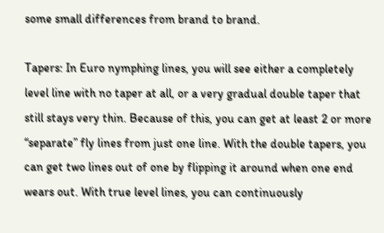some small differences from brand to brand.

Tapers: In Euro nymphing lines, you will see either a completely level line with no taper at all, or a very gradual double taper that still stays very thin. Because of this, you can get at least 2 or more “separate” fly lines from just one line. With the double tapers, you can get two lines out of one by flipping it around when one end wears out. With true level lines, you can continuously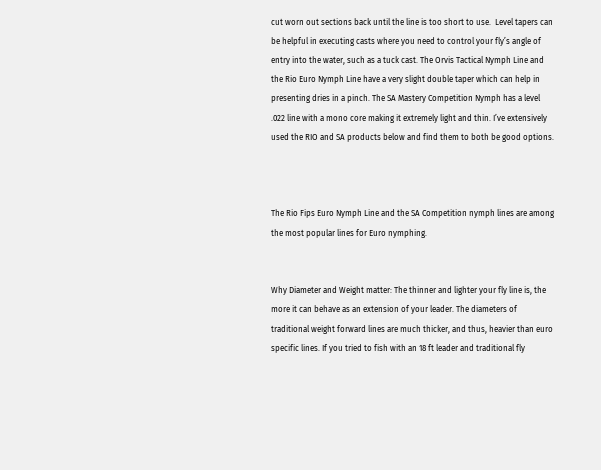cut worn out sections back until the line is too short to use.  Level tapers can be helpful in executing casts where you need to control your fly’s angle of entry into the water, such as a tuck cast. The Orvis Tactical Nymph Line and the Rio Euro Nymph Line have a very slight double taper which can help in presenting dries in a pinch. The SA Mastery Competition Nymph has a level .022 line with a mono core making it extremely light and thin. I’ve extensively used the RIO and SA products below and find them to both be good options.



The Rio Fips Euro Nymph Line and the SA Competition nymph lines are among the most popular lines for Euro nymphing.


Why Diameter and Weight matter: The thinner and lighter your fly line is, the more it can behave as an extension of your leader. The diameters of traditional weight forward lines are much thicker, and thus, heavier than euro specific lines. If you tried to fish with an 18 ft leader and traditional fly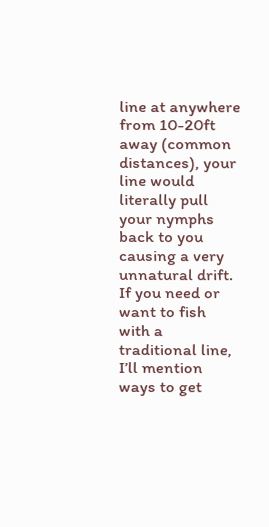line at anywhere from 10-20ft away (common distances), your line would literally pull your nymphs back to you causing a very unnatural drift. If you need or want to fish with a traditional line, I’ll mention ways to get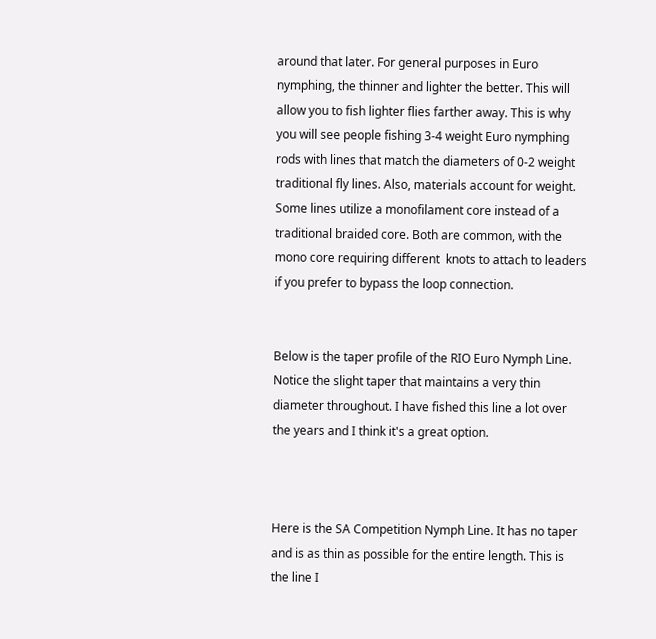around that later. For general purposes in Euro nymphing, the thinner and lighter the better. This will allow you to fish lighter flies farther away. This is why you will see people fishing 3-4 weight Euro nymphing rods with lines that match the diameters of 0-2 weight traditional fly lines. Also, materials account for weight. Some lines utilize a monofilament core instead of a traditional braided core. Both are common, with the mono core requiring different  knots to attach to leaders if you prefer to bypass the loop connection.


Below is the taper profile of the RIO Euro Nymph Line. Notice the slight taper that maintains a very thin diameter throughout. I have fished this line a lot over the years and I think it's a great option.



Here is the SA Competition Nymph Line. It has no taper and is as thin as possible for the entire length. This is the line I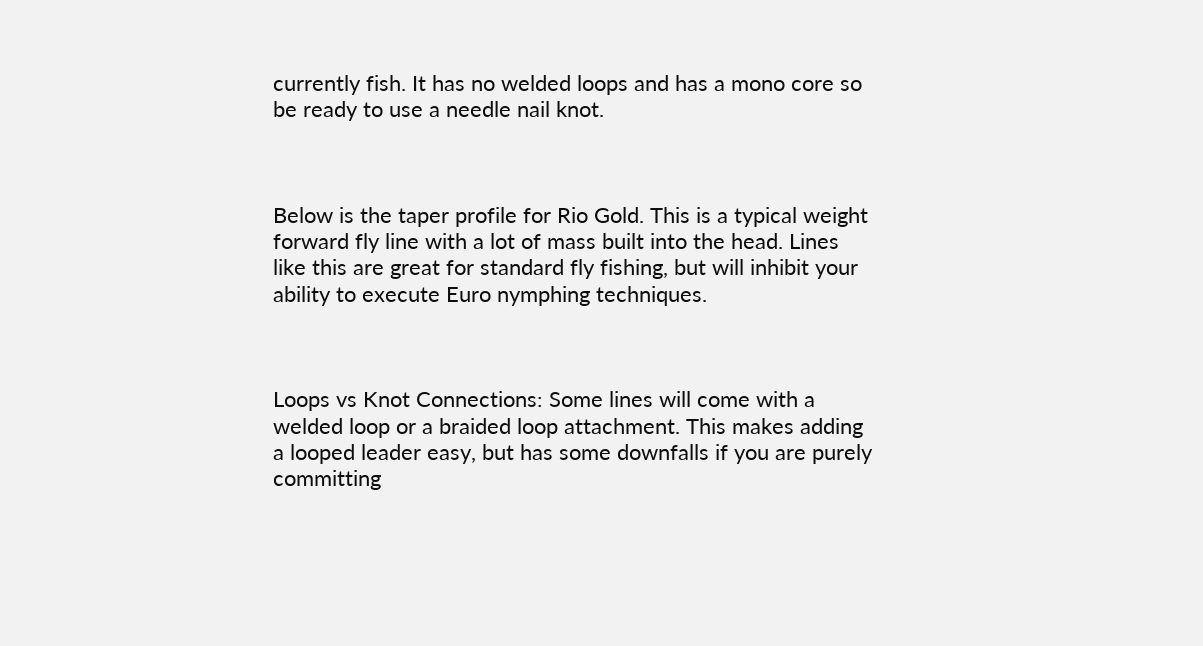currently fish. It has no welded loops and has a mono core so be ready to use a needle nail knot.



Below is the taper profile for Rio Gold. This is a typical weight forward fly line with a lot of mass built into the head. Lines like this are great for standard fly fishing, but will inhibit your ability to execute Euro nymphing techniques.



Loops vs Knot Connections: Some lines will come with a welded loop or a braided loop attachment. This makes adding a looped leader easy, but has some downfalls if you are purely committing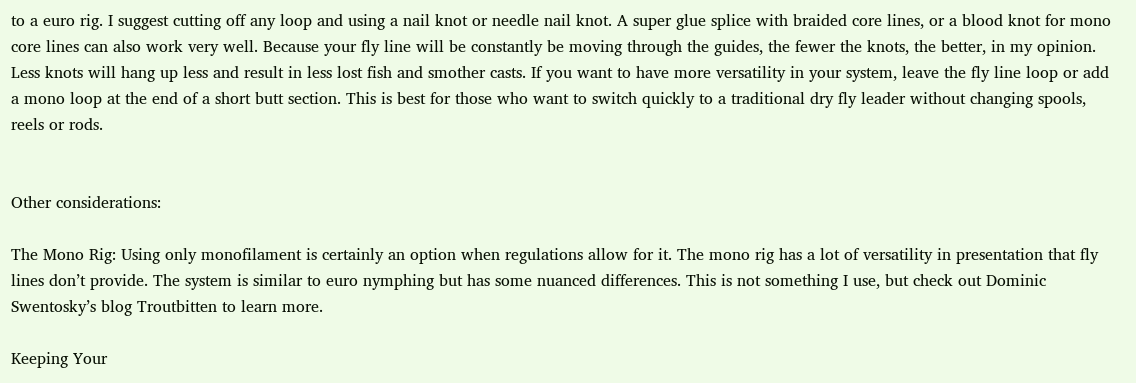to a euro rig. I suggest cutting off any loop and using a nail knot or needle nail knot. A super glue splice with braided core lines, or a blood knot for mono core lines can also work very well. Because your fly line will be constantly be moving through the guides, the fewer the knots, the better, in my opinion. Less knots will hang up less and result in less lost fish and smother casts. If you want to have more versatility in your system, leave the fly line loop or add a mono loop at the end of a short butt section. This is best for those who want to switch quickly to a traditional dry fly leader without changing spools, reels or rods.


Other considerations:

The Mono Rig: Using only monofilament is certainly an option when regulations allow for it. The mono rig has a lot of versatility in presentation that fly lines don’t provide. The system is similar to euro nymphing but has some nuanced differences. This is not something I use, but check out Dominic Swentosky’s blog Troutbitten to learn more.

Keeping Your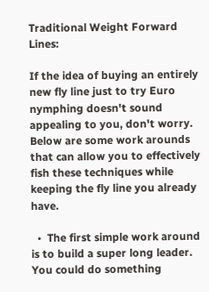Traditional Weight Forward Lines:

If the idea of buying an entirely new fly line just to try Euro nymphing doesn't sound appealing to you, don't worry. Below are some work arounds that can allow you to effectively fish these techniques while keeping the fly line you already have.

  •  The first simple work around is to build a super long leader. You could do something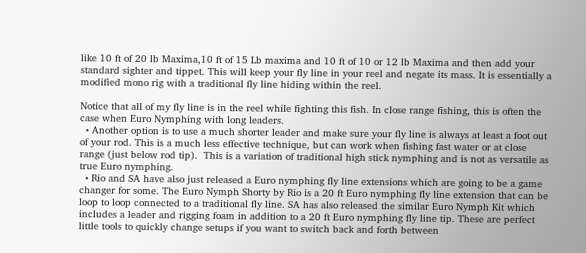like 10 ft of 20 lb Maxima,10 ft of 15 Lb maxima and 10 ft of 10 or 12 lb Maxima and then add your standard sighter and tippet. This will keep your fly line in your reel and negate its mass. It is essentially a modified mono rig with a traditional fly line hiding within the reel.

Notice that all of my fly line is in the reel while fighting this fish. In close range fishing, this is often the case when Euro Nymphing with long leaders.
  • Another option is to use a much shorter leader and make sure your fly line is always at least a foot out of your rod. This is a much less effective technique, but can work when fishing fast water or at close range (just below rod tip).  This is a variation of traditional high stick nymphing and is not as versatile as true Euro nymphing.
  • Rio and SA have also just released a Euro nymphing fly line extensions which are going to be a game changer for some. The Euro Nymph Shorty by Rio is a 20 ft Euro nymphing fly line extension that can be loop to loop connected to a traditional fly line. SA has also released the similar Euro Nymph Kit which includes a leader and rigging foam in addition to a 20 ft Euro nymphing fly line tip. These are perfect little tools to quickly change setups if you want to switch back and forth between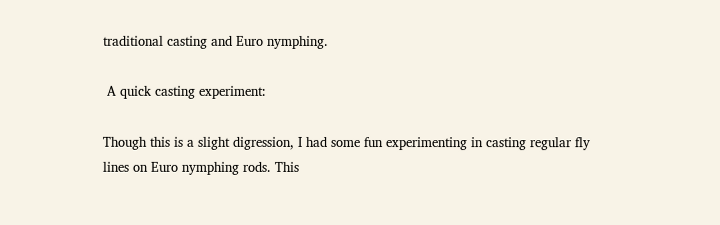traditional casting and Euro nymphing.

 A quick casting experiment:

Though this is a slight digression, I had some fun experimenting in casting regular fly lines on Euro nymphing rods. This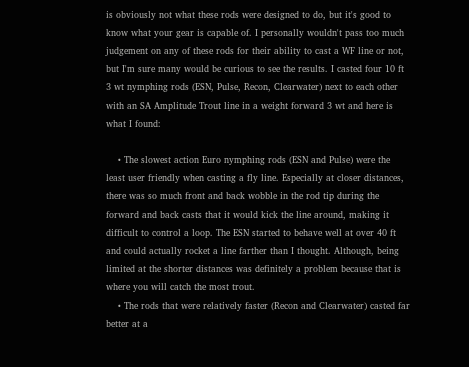is obviously not what these rods were designed to do, but it's good to know what your gear is capable of. I personally wouldn't pass too much judgement on any of these rods for their ability to cast a WF line or not, but I'm sure many would be curious to see the results. I casted four 10 ft 3 wt nymphing rods (ESN, Pulse, Recon, Clearwater) next to each other with an SA Amplitude Trout line in a weight forward 3 wt and here is what I found:

    • The slowest action Euro nymphing rods (ESN and Pulse) were the least user friendly when casting a fly line. Especially at closer distances, there was so much front and back wobble in the rod tip during the forward and back casts that it would kick the line around, making it difficult to control a loop. The ESN started to behave well at over 40 ft and could actually rocket a line farther than I thought. Although, being limited at the shorter distances was definitely a problem because that is where you will catch the most trout.
    • The rods that were relatively faster (Recon and Clearwater) casted far better at a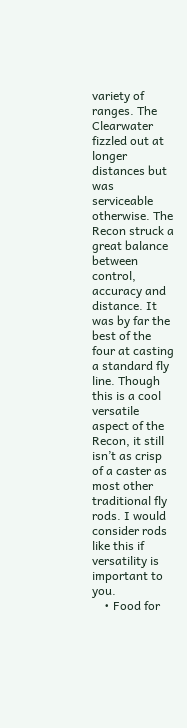variety of ranges. The Clearwater fizzled out at longer distances but was serviceable otherwise. The Recon struck a great balance between control, accuracy and distance. It was by far the best of the four at casting a standard fly line. Though this is a cool versatile aspect of the Recon, it still isn’t as crisp of a caster as most other traditional fly rods. I would consider rods like this if versatility is important to you.
    • Food for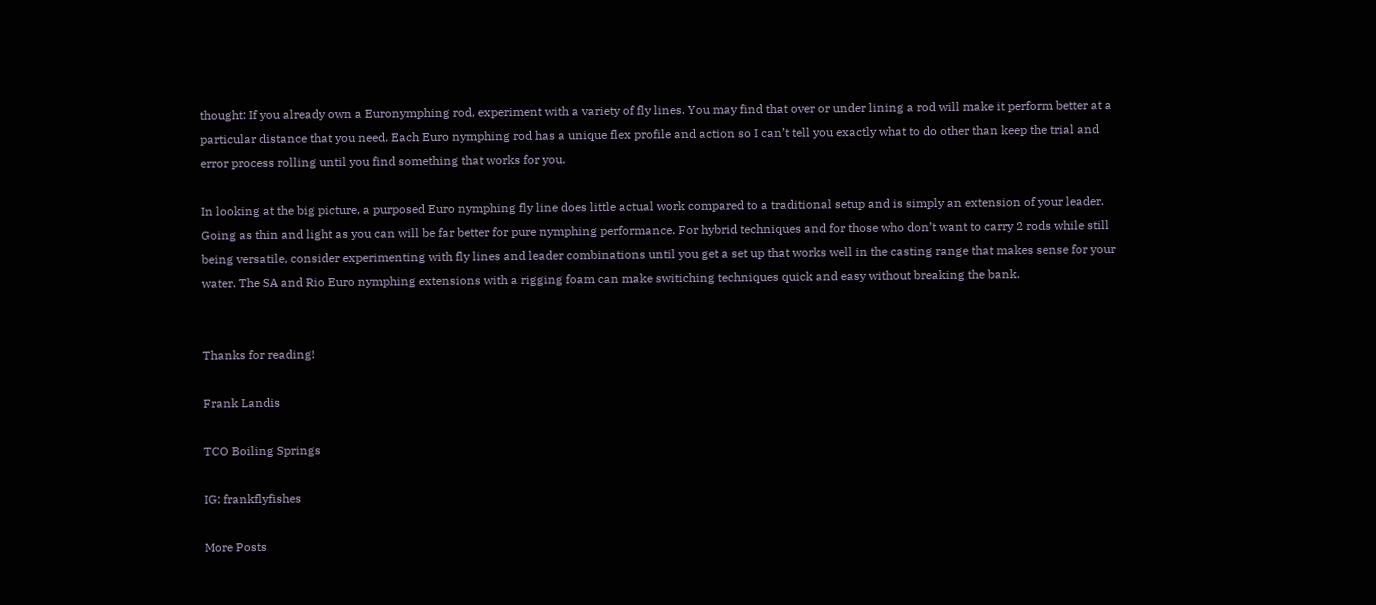thought: If you already own a Euronymphing rod, experiment with a variety of fly lines. You may find that over or under lining a rod will make it perform better at a particular distance that you need. Each Euro nymphing rod has a unique flex profile and action so I can’t tell you exactly what to do other than keep the trial and error process rolling until you find something that works for you.

In looking at the big picture, a purposed Euro nymphing fly line does little actual work compared to a traditional setup and is simply an extension of your leader. Going as thin and light as you can will be far better for pure nymphing performance. For hybrid techniques and for those who don’t want to carry 2 rods while still being versatile, consider experimenting with fly lines and leader combinations until you get a set up that works well in the casting range that makes sense for your water. The SA and Rio Euro nymphing extensions with a rigging foam can make switiching techniques quick and easy without breaking the bank.


Thanks for reading!

Frank Landis

TCO Boiling Springs

IG: frankflyfishes

More Posts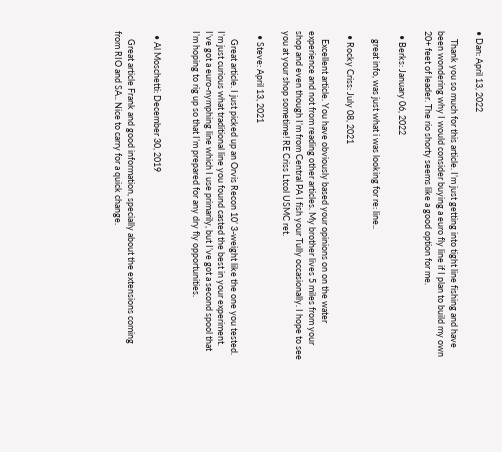• Dan: April 13, 2022

    Thank you so much for this article. I’m just getting into tight line fishing and have been wondering why I would consider buying a euro fly line if I plan to build my own 20+ feet of leader. The rio shorty seems like a good option for me.

  • Berks: January 06, 2022

    great info, was just what i was looking for re: line..

  • Rocky Criss: July 08, 2021

    Excellent article. You have obviously based your opinions on on the water experience and not from reading other articles. My brother lives 5 miles from your shop and even though I’m from Central PA I fish your Tully occasionally. I hope to see you at your shop sometime! RE Criss Ltcol USMC ret.

  • Steve: April 13, 2021

    Great article. I just picked up an Orvis Recon 10’ 3-weight like the one you tested. I’m just curious what traditional line you found casted the best in your experiment. I’ve got a euro-nymphing line which I use primarily, but I’ve got a second spool that I’m hoping to rig up so that I’m prepared for any dry fly opportunities.


  • Al Moschetti: December 30, 2019

    Great article Frank and good information, specially about the extensions coming from RIO and SA.. Nice to carry for a quick change.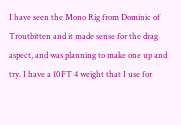I have seen the Mono Rig from Dominic of Troutbitten and it made sense for the drag aspect, and was planning to make one up and try. I have a 10FT 4 weight that I use for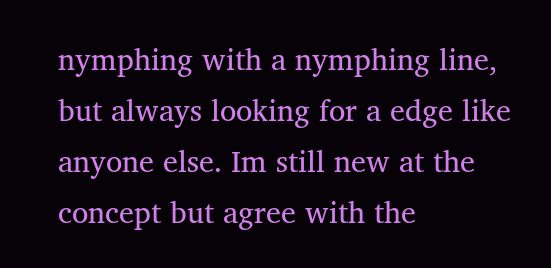nymphing with a nymphing line, but always looking for a edge like anyone else. Im still new at the concept but agree with the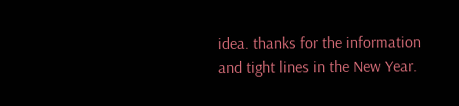idea. thanks for the information and tight lines in the New Year.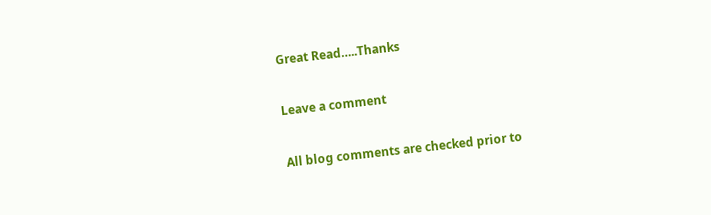Great Read…..Thanks

Leave a comment

All blog comments are checked prior to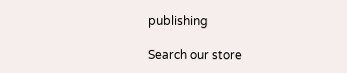publishing

Search our store